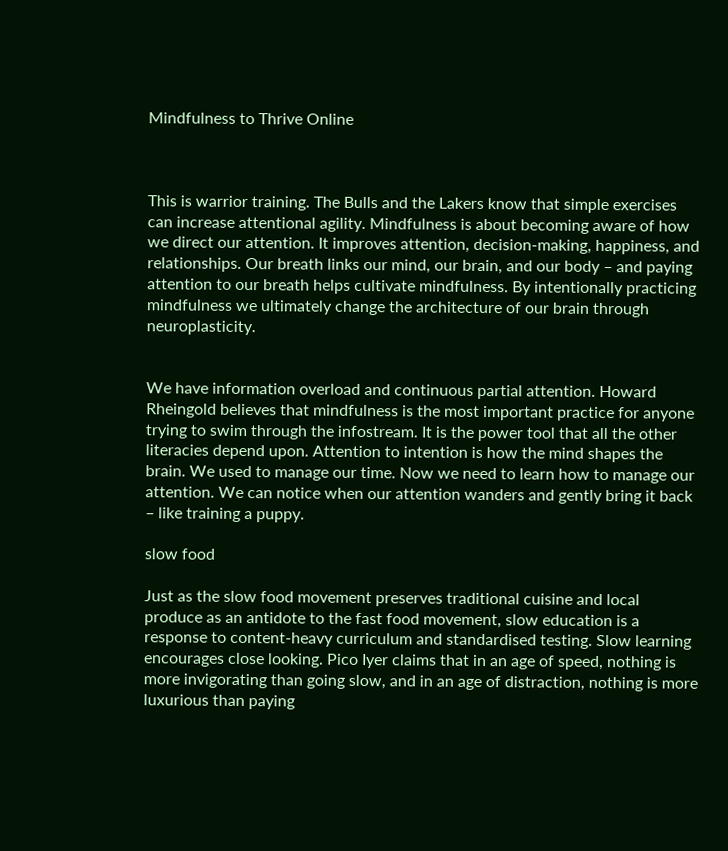Mindfulness to Thrive Online



This is warrior training. The Bulls and the Lakers know that simple exercises can increase attentional agility. Mindfulness is about becoming aware of how we direct our attention. It improves attention, decision-making, happiness, and relationships. Our breath links our mind, our brain, and our body – and paying attention to our breath helps cultivate mindfulness. By intentionally practicing mindfulness we ultimately change the architecture of our brain through neuroplasticity.


We have information overload and continuous partial attention. Howard Rheingold believes that mindfulness is the most important practice for anyone trying to swim through the infostream. It is the power tool that all the other literacies depend upon. Attention to intention is how the mind shapes the brain. We used to manage our time. Now we need to learn how to manage our attention. We can notice when our attention wanders and gently bring it back – like training a puppy.

slow food

Just as the slow food movement preserves traditional cuisine and local produce as an antidote to the fast food movement, slow education is a response to content-heavy curriculum and standardised testing. Slow learning encourages close looking. Pico Iyer claims that in an age of speed, nothing is more invigorating than going slow, and in an age of distraction, nothing is more luxurious than paying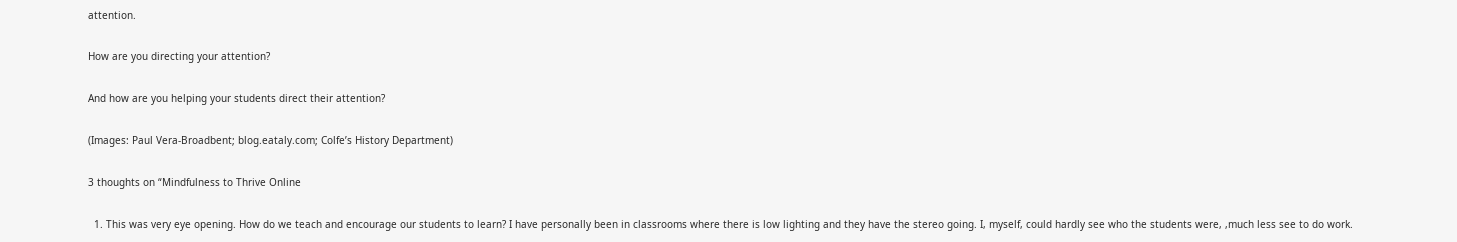attention.

How are you directing your attention?

And how are you helping your students direct their attention?

(Images: Paul Vera-Broadbent; blog.eataly.com; Colfe’s History Department)

3 thoughts on “Mindfulness to Thrive Online

  1. This was very eye opening. How do we teach and encourage our students to learn? I have personally been in classrooms where there is low lighting and they have the stereo going. I, myself, could hardly see who the students were, ,much less see to do work.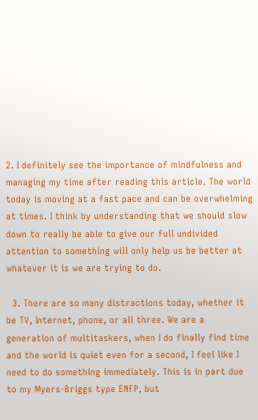2. I definitely see the importance of mindfulness and managing my time after reading this article. The world today is moving at a fast pace and can be overwhelming at times. I think by understanding that we should slow down to really be able to give our full undivided attention to something will only help us be better at whatever it is we are trying to do.

  3. There are so many distractions today, whether it be TV, Internet, phone, or all three. We are a generation of multitaskers, when I do finally find time and the world is quiet even for a second, I feel like I need to do something immediately. This is in part due to my Myers-Briggs type ENFP, but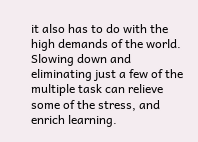it also has to do with the high demands of the world. Slowing down and eliminating just a few of the multiple task can relieve some of the stress, and enrich learning.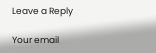Leave a Reply

Your email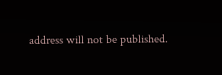address will not be published.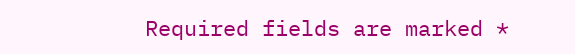Required fields are marked *